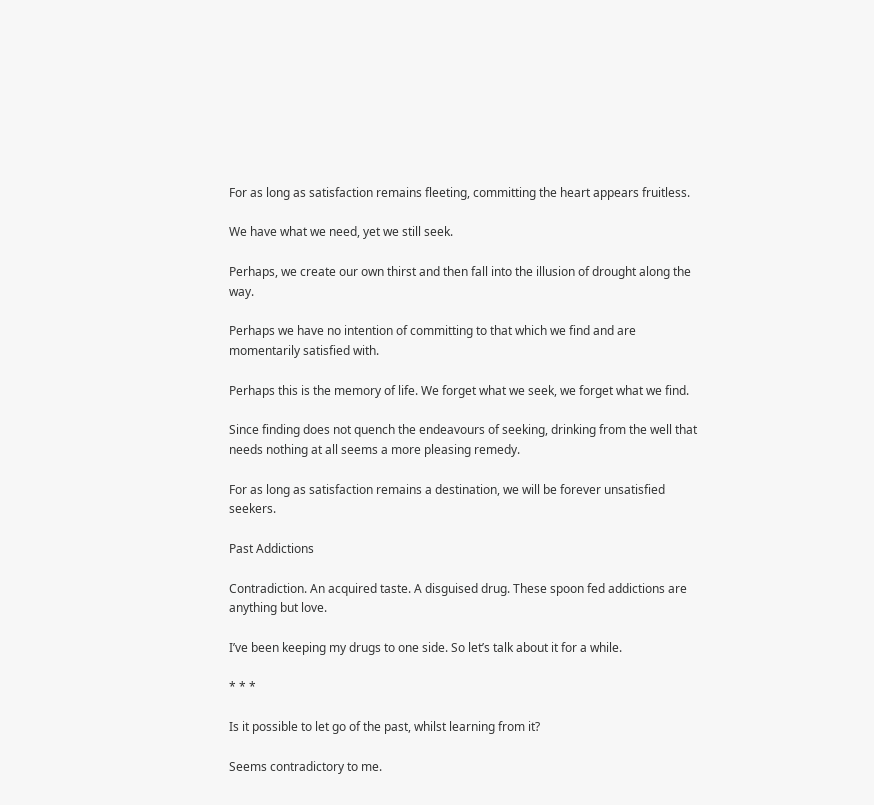For as long as satisfaction remains fleeting, committing the heart appears fruitless.

We have what we need, yet we still seek.

Perhaps, we create our own thirst and then fall into the illusion of drought along the way.

Perhaps we have no intention of committing to that which we find and are momentarily satisfied with.

Perhaps this is the memory of life. We forget what we seek, we forget what we find.

Since finding does not quench the endeavours of seeking, drinking from the well that needs nothing at all seems a more pleasing remedy.

For as long as satisfaction remains a destination, we will be forever unsatisfied seekers.

Past Addictions

Contradiction. An acquired taste. A disguised drug. These spoon fed addictions are anything but love.

I’ve been keeping my drugs to one side. So let’s talk about it for a while.

* * *

Is it possible to let go of the past, whilst learning from it?

Seems contradictory to me.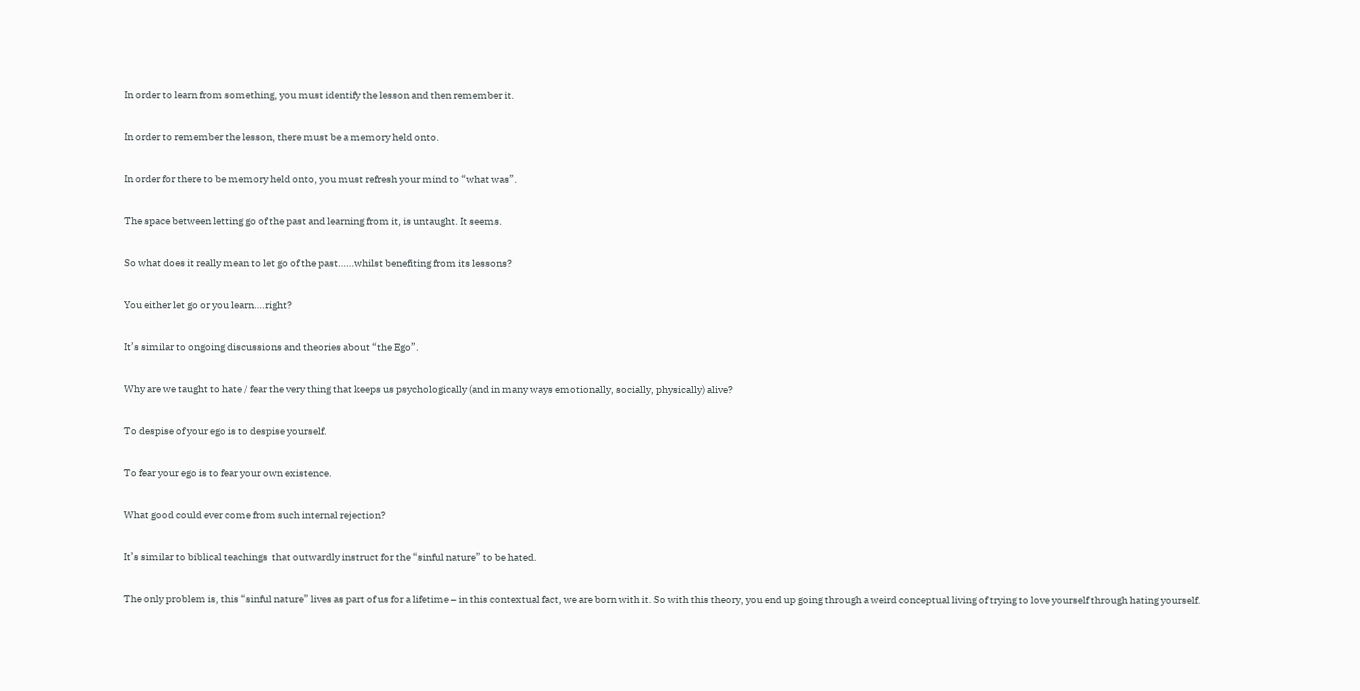In order to learn from something, you must identify the lesson and then remember it.

In order to remember the lesson, there must be a memory held onto.

In order for there to be memory held onto, you must refresh your mind to “what was”.

The space between letting go of the past and learning from it, is untaught. It seems.

So what does it really mean to let go of the past……whilst benefiting from its lessons?

You either let go or you learn….right?

It’s similar to ongoing discussions and theories about “the Ego”.

Why are we taught to hate / fear the very thing that keeps us psychologically (and in many ways emotionally, socially, physically) alive?

To despise of your ego is to despise yourself.

To fear your ego is to fear your own existence.

What good could ever come from such internal rejection?

It’s similar to biblical teachings  that outwardly instruct for the “sinful nature” to be hated.

The only problem is, this “sinful nature” lives as part of us for a lifetime – in this contextual fact, we are born with it. So with this theory, you end up going through a weird conceptual living of trying to love yourself through hating yourself.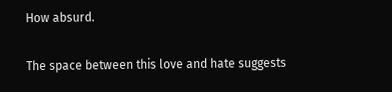How absurd.

The space between this love and hate suggests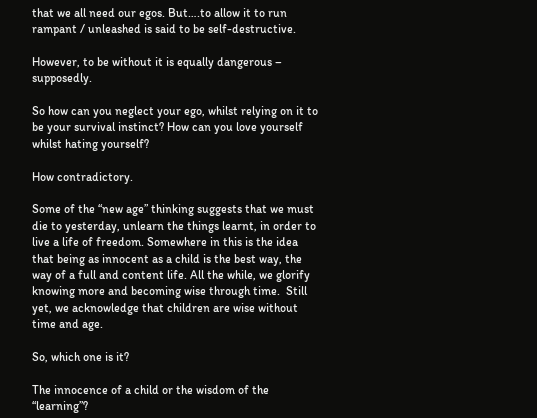that we all need our egos. But….to allow it to run rampant / unleashed is said to be self-destructive.

However, to be without it is equally dangerous – supposedly.

So how can you neglect your ego, whilst relying on it to be your survival instinct? How can you love yourself whilst hating yourself?

How contradictory.

Some of the “new age” thinking suggests that we must die to yesterday, unlearn the things learnt, in order to live a life of freedom. Somewhere in this is the idea that being as innocent as a child is the best way, the way of a full and content life. All the while, we glorify knowing more and becoming wise through time.  Still yet, we acknowledge that children are wise without time and age.

So, which one is it?

The innocence of a child or the wisdom of the “learning”?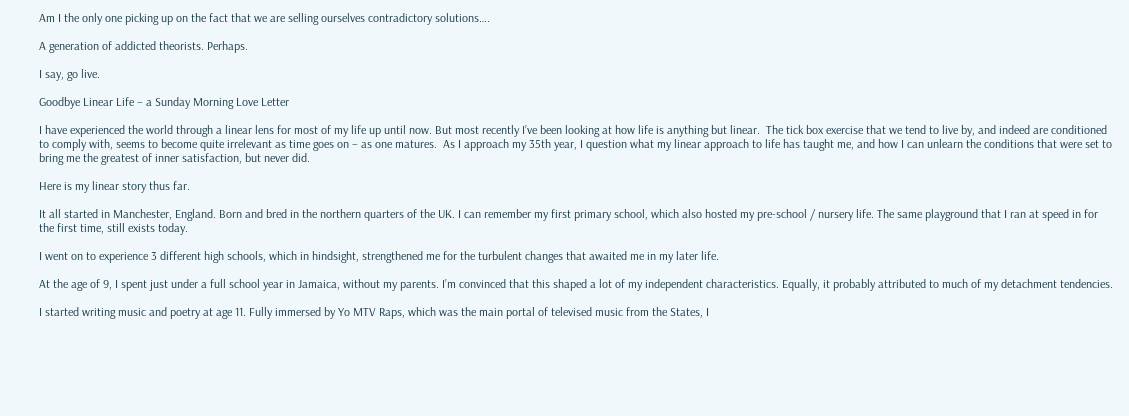Am I the only one picking up on the fact that we are selling ourselves contradictory solutions….

A generation of addicted theorists. Perhaps.

I say, go live.

Goodbye Linear Life – a Sunday Morning Love Letter

I have experienced the world through a linear lens for most of my life up until now. But most recently I’ve been looking at how life is anything but linear.  The tick box exercise that we tend to live by, and indeed are conditioned to comply with, seems to become quite irrelevant as time goes on – as one matures.  As I approach my 35th year, I question what my linear approach to life has taught me, and how I can unlearn the conditions that were set to bring me the greatest of inner satisfaction, but never did.

Here is my linear story thus far.

It all started in Manchester, England. Born and bred in the northern quarters of the UK. I can remember my first primary school, which also hosted my pre-school / nursery life. The same playground that I ran at speed in for the first time, still exists today.

I went on to experience 3 different high schools, which in hindsight, strengthened me for the turbulent changes that awaited me in my later life.

At the age of 9, I spent just under a full school year in Jamaica, without my parents. I’m convinced that this shaped a lot of my independent characteristics. Equally, it probably attributed to much of my detachment tendencies.

I started writing music and poetry at age 11. Fully immersed by Yo MTV Raps, which was the main portal of televised music from the States, I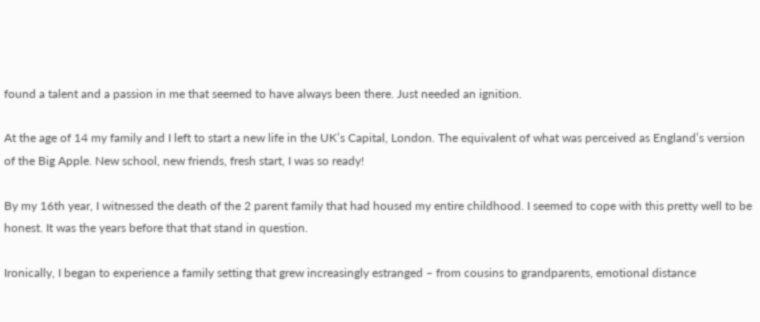found a talent and a passion in me that seemed to have always been there. Just needed an ignition.

At the age of 14 my family and I left to start a new life in the UK’s Capital, London. The equivalent of what was perceived as England’s version of the Big Apple. New school, new friends, fresh start, I was so ready!

By my 16th year, I witnessed the death of the 2 parent family that had housed my entire childhood. I seemed to cope with this pretty well to be honest. It was the years before that that stand in question.

Ironically, I began to experience a family setting that grew increasingly estranged – from cousins to grandparents, emotional distance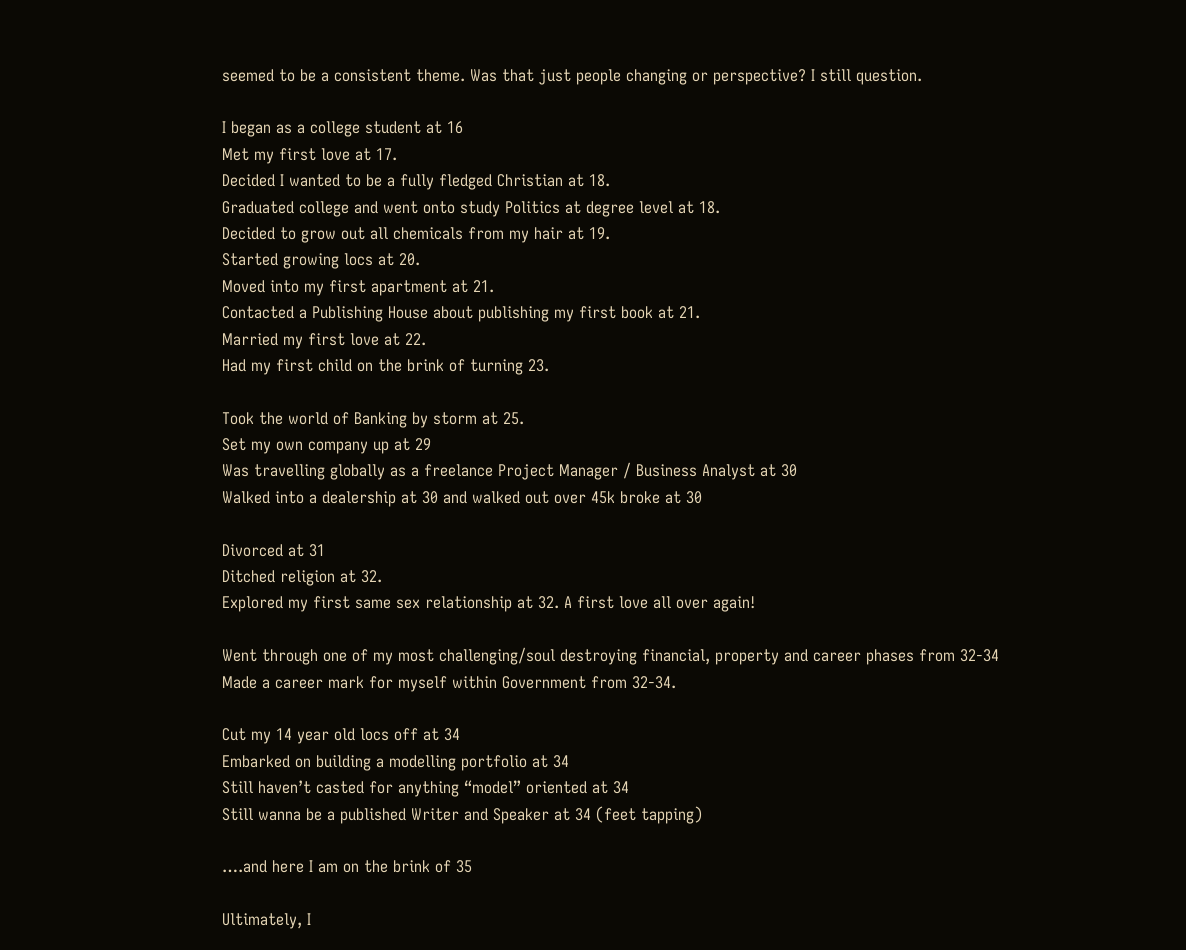seemed to be a consistent theme. Was that just people changing or perspective? I still question.

I began as a college student at 16
Met my first love at 17.
Decided I wanted to be a fully fledged Christian at 18.
Graduated college and went onto study Politics at degree level at 18.
Decided to grow out all chemicals from my hair at 19.
Started growing locs at 20.
Moved into my first apartment at 21.
Contacted a Publishing House about publishing my first book at 21.
Married my first love at 22.
Had my first child on the brink of turning 23.

Took the world of Banking by storm at 25.
Set my own company up at 29
Was travelling globally as a freelance Project Manager / Business Analyst at 30
Walked into a dealership at 30 and walked out over 45k broke at 30

Divorced at 31
Ditched religion at 32.
Explored my first same sex relationship at 32. A first love all over again!

Went through one of my most challenging/soul destroying financial, property and career phases from 32-34
Made a career mark for myself within Government from 32-34.

Cut my 14 year old locs off at 34
Embarked on building a modelling portfolio at 34
Still haven’t casted for anything “model” oriented at 34
Still wanna be a published Writer and Speaker at 34 (feet tapping)

….and here I am on the brink of 35

Ultimately, I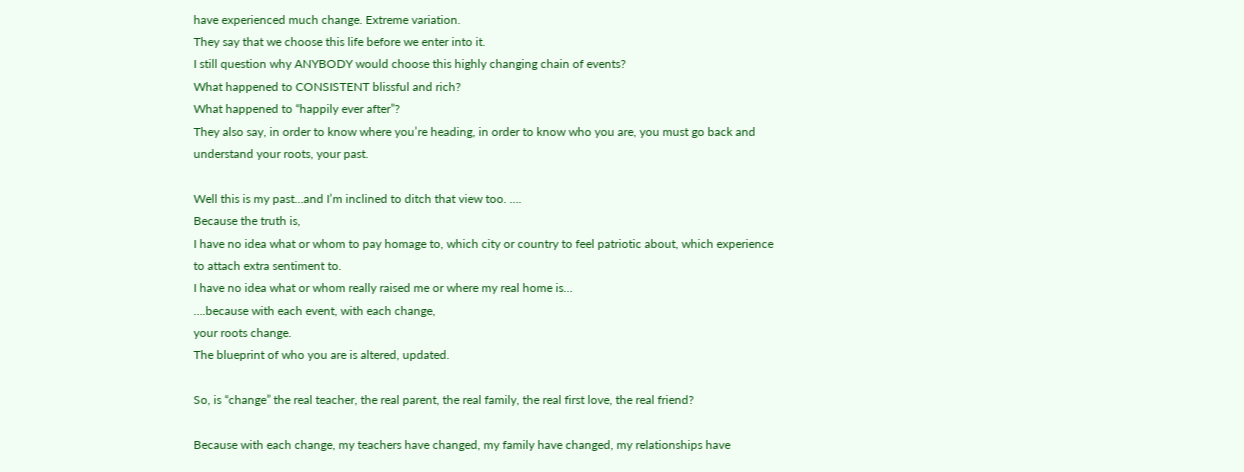have experienced much change. Extreme variation.
They say that we choose this life before we enter into it.
I still question why ANYBODY would choose this highly changing chain of events?
What happened to CONSISTENT blissful and rich?
What happened to “happily ever after”?
They also say, in order to know where you’re heading, in order to know who you are, you must go back and understand your roots, your past.

Well this is my past…and I’m inclined to ditch that view too. ….
Because the truth is,
I have no idea what or whom to pay homage to, which city or country to feel patriotic about, which experience to attach extra sentiment to.
I have no idea what or whom really raised me or where my real home is…
….because with each event, with each change,
your roots change.
The blueprint of who you are is altered, updated.

So, is “change” the real teacher, the real parent, the real family, the real first love, the real friend?

Because with each change, my teachers have changed, my family have changed, my relationships have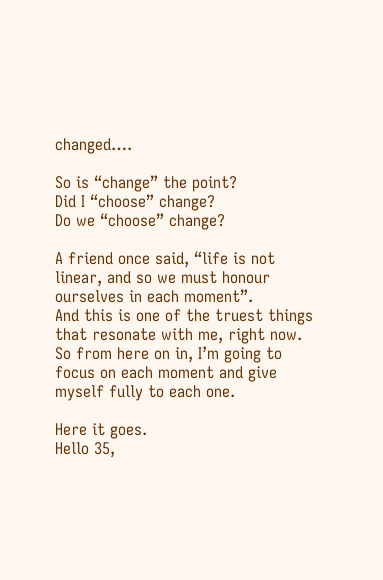changed….

So is “change” the point?
Did I “choose” change?
Do we “choose” change?

A friend once said, “life is not linear, and so we must honour ourselves in each moment”.
And this is one of the truest things that resonate with me, right now.
So from here on in, I’m going to focus on each moment and give myself fully to each one.

Here it goes.
Hello 35,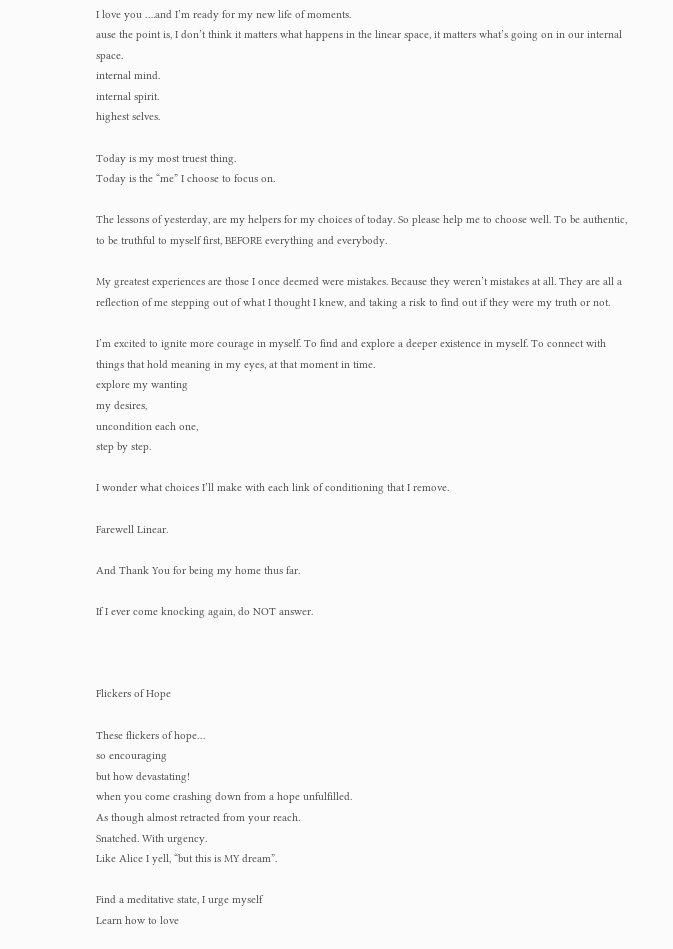I love you ….and I’m ready for my new life of moments.
ause the point is, I don’t think it matters what happens in the linear space, it matters what’s going on in our internal space.
internal mind.
internal spirit.
highest selves.

Today is my most truest thing.
Today is the “me” I choose to focus on.

The lessons of yesterday, are my helpers for my choices of today. So please help me to choose well. To be authentic, to be truthful to myself first, BEFORE everything and everybody.

My greatest experiences are those I once deemed were mistakes. Because they weren’t mistakes at all. They are all a reflection of me stepping out of what I thought I knew, and taking a risk to find out if they were my truth or not.

I’m excited to ignite more courage in myself. To find and explore a deeper existence in myself. To connect with things that hold meaning in my eyes, at that moment in time.
explore my wanting
my desires,
uncondition each one,
step by step.

I wonder what choices I’ll make with each link of conditioning that I remove.

Farewell Linear.

And Thank You for being my home thus far.

If I ever come knocking again, do NOT answer.



Flickers of Hope

These flickers of hope…
so encouraging
but how devastating!
when you come crashing down from a hope unfulfilled.
As though almost retracted from your reach.
Snatched. With urgency.
Like Alice I yell, “but this is MY dream”.

Find a meditative state, I urge myself
Learn how to love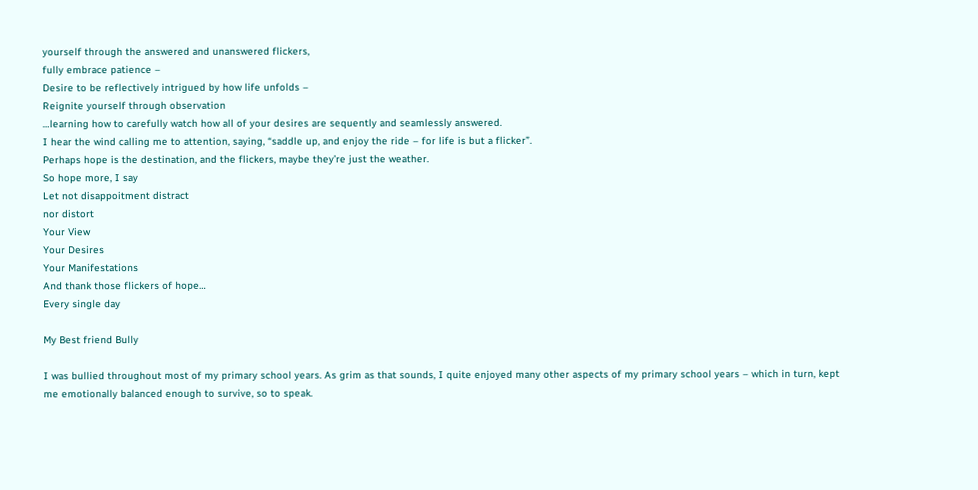yourself through the answered and unanswered flickers,
fully embrace patience –
Desire to be reflectively intrigued by how life unfolds –
Reignite yourself through observation
…learning how to carefully watch how all of your desires are sequently and seamlessly answered.
I hear the wind calling me to attention, saying, “saddle up, and enjoy the ride – for life is but a flicker”.
Perhaps hope is the destination, and the flickers, maybe they’re just the weather.
So hope more, I say
Let not disappoitment distract
nor distort
Your View
Your Desires
Your Manifestations
And thank those flickers of hope…
Every single day

My Best friend Bully

I was bullied throughout most of my primary school years. As grim as that sounds, I quite enjoyed many other aspects of my primary school years – which in turn, kept me emotionally balanced enough to survive, so to speak.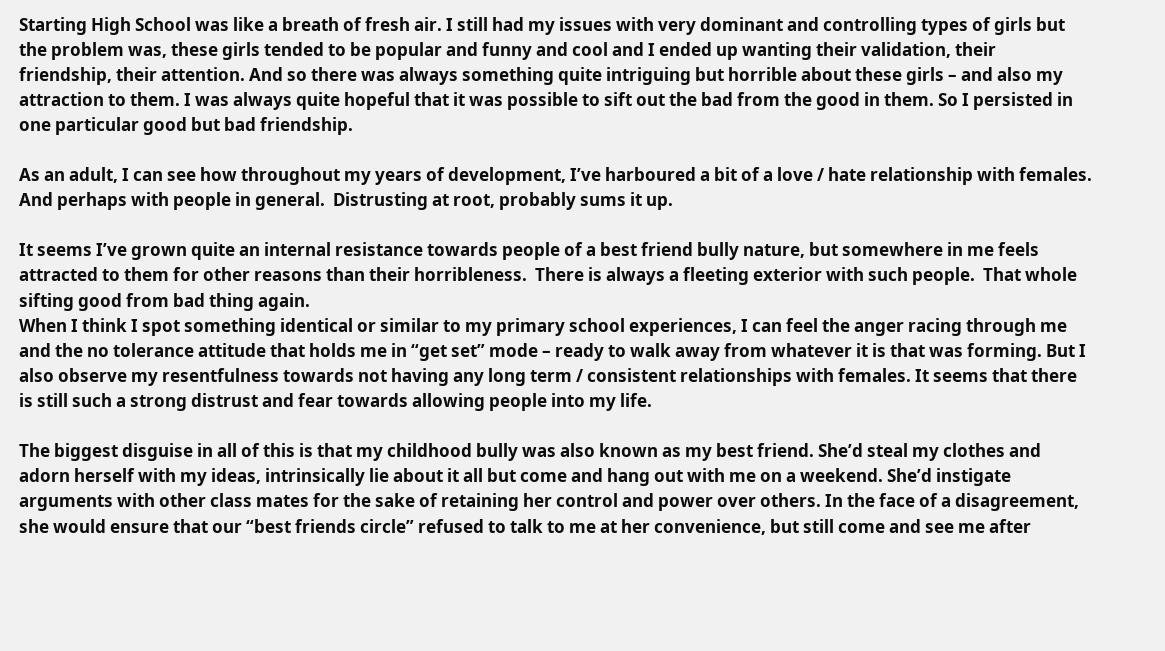Starting High School was like a breath of fresh air. I still had my issues with very dominant and controlling types of girls but the problem was, these girls tended to be popular and funny and cool and I ended up wanting their validation, their friendship, their attention. And so there was always something quite intriguing but horrible about these girls – and also my attraction to them. I was always quite hopeful that it was possible to sift out the bad from the good in them. So I persisted in one particular good but bad friendship.

As an adult, I can see how throughout my years of development, I’ve harboured a bit of a love / hate relationship with females.  And perhaps with people in general.  Distrusting at root, probably sums it up.

It seems I’ve grown quite an internal resistance towards people of a best friend bully nature, but somewhere in me feels attracted to them for other reasons than their horribleness.  There is always a fleeting exterior with such people.  That whole sifting good from bad thing again.
When I think I spot something identical or similar to my primary school experiences, I can feel the anger racing through me and the no tolerance attitude that holds me in “get set” mode – ready to walk away from whatever it is that was forming. But I also observe my resentfulness towards not having any long term / consistent relationships with females. It seems that there is still such a strong distrust and fear towards allowing people into my life.

The biggest disguise in all of this is that my childhood bully was also known as my best friend. She’d steal my clothes and adorn herself with my ideas, intrinsically lie about it all but come and hang out with me on a weekend. She’d instigate arguments with other class mates for the sake of retaining her control and power over others. In the face of a disagreement, she would ensure that our “best friends circle” refused to talk to me at her convenience, but still come and see me after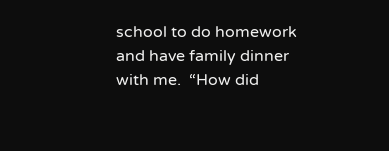school to do homework and have family dinner with me.  “How did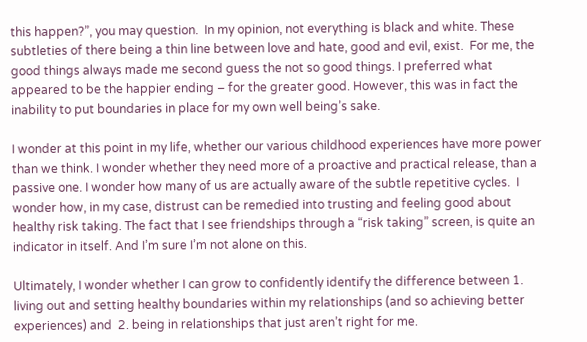this happen?”, you may question.  In my opinion, not everything is black and white. These subtleties of there being a thin line between love and hate, good and evil, exist.  For me, the good things always made me second guess the not so good things. I preferred what appeared to be the happier ending – for the greater good. However, this was in fact the inability to put boundaries in place for my own well being’s sake.

I wonder at this point in my life, whether our various childhood experiences have more power than we think. I wonder whether they need more of a proactive and practical release, than a passive one. I wonder how many of us are actually aware of the subtle repetitive cycles.  I wonder how, in my case, distrust can be remedied into trusting and feeling good about healthy risk taking. The fact that I see friendships through a “risk taking” screen, is quite an indicator in itself. And I’m sure I’m not alone on this.

Ultimately, I wonder whether I can grow to confidently identify the difference between 1. living out and setting healthy boundaries within my relationships (and so achieving better experiences) and  2. being in relationships that just aren’t right for me.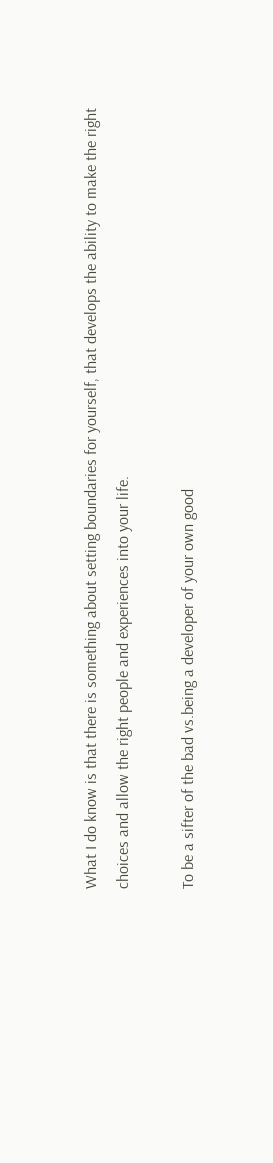What I do know is that there is something about setting boundaries for yourself, that develops the ability to make the right choices and allow the right people and experiences into your life.

To be a sifter of the bad vs.being a developer of your own good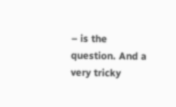– is the question. And a very tricky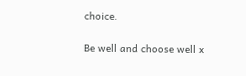choice.

Be well and choose well x